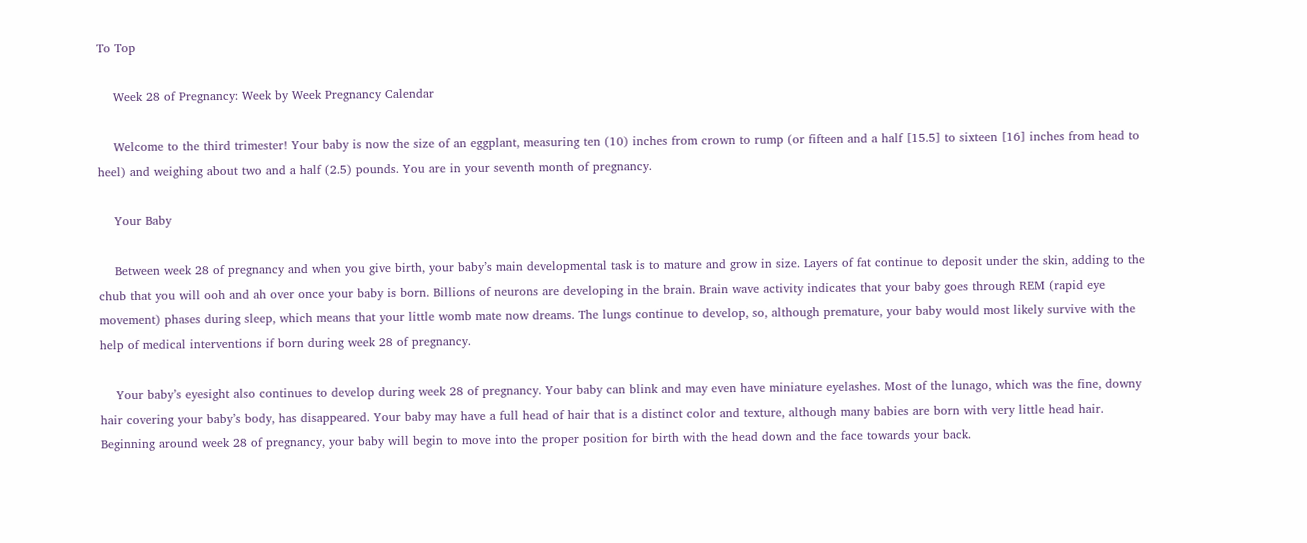To Top

    Week 28 of Pregnancy: Week by Week Pregnancy Calendar

    Welcome to the third trimester! Your baby is now the size of an eggplant, measuring ten (10) inches from crown to rump (or fifteen and a half [15.5] to sixteen [16] inches from head to heel) and weighing about two and a half (2.5) pounds. You are in your seventh month of pregnancy.

    Your Baby

    Between week 28 of pregnancy and when you give birth, your baby’s main developmental task is to mature and grow in size. Layers of fat continue to deposit under the skin, adding to the chub that you will ooh and ah over once your baby is born. Billions of neurons are developing in the brain. Brain wave activity indicates that your baby goes through REM (rapid eye movement) phases during sleep, which means that your little womb mate now dreams. The lungs continue to develop, so, although premature, your baby would most likely survive with the help of medical interventions if born during week 28 of pregnancy.

    Your baby’s eyesight also continues to develop during week 28 of pregnancy. Your baby can blink and may even have miniature eyelashes. Most of the lunago, which was the fine, downy hair covering your baby’s body, has disappeared. Your baby may have a full head of hair that is a distinct color and texture, although many babies are born with very little head hair. Beginning around week 28 of pregnancy, your baby will begin to move into the proper position for birth with the head down and the face towards your back.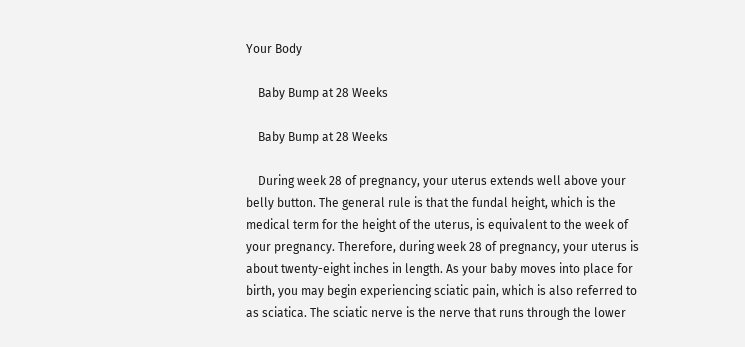Your Body

    Baby Bump at 28 Weeks

    Baby Bump at 28 Weeks

    During week 28 of pregnancy, your uterus extends well above your belly button. The general rule is that the fundal height, which is the medical term for the height of the uterus, is equivalent to the week of your pregnancy. Therefore, during week 28 of pregnancy, your uterus is about twenty-eight inches in length. As your baby moves into place for birth, you may begin experiencing sciatic pain, which is also referred to as sciatica. The sciatic nerve is the nerve that runs through the lower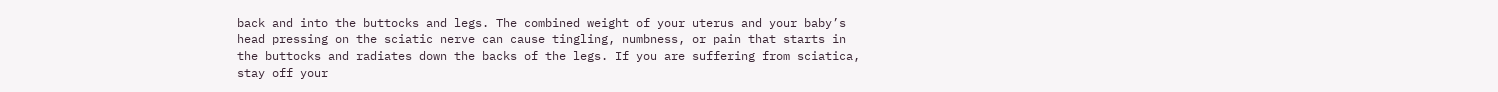back and into the buttocks and legs. The combined weight of your uterus and your baby’s head pressing on the sciatic nerve can cause tingling, numbness, or pain that starts in the buttocks and radiates down the backs of the legs. If you are suffering from sciatica, stay off your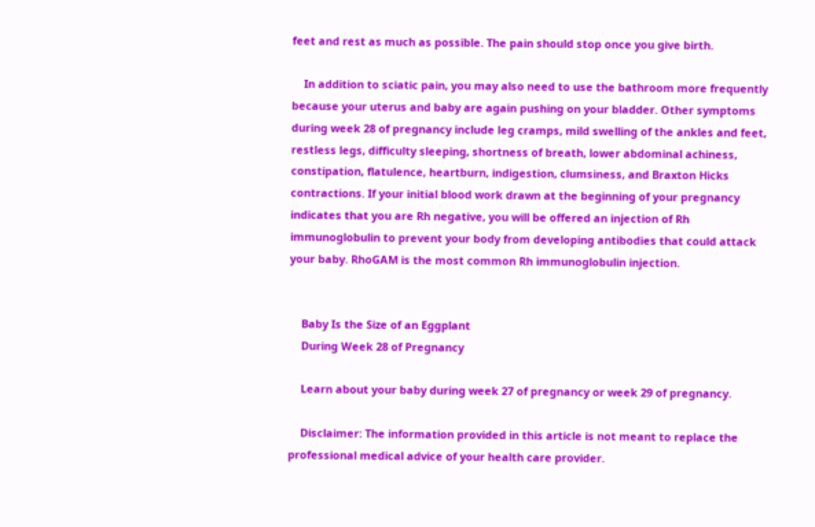feet and rest as much as possible. The pain should stop once you give birth.

    In addition to sciatic pain, you may also need to use the bathroom more frequently because your uterus and baby are again pushing on your bladder. Other symptoms during week 28 of pregnancy include leg cramps, mild swelling of the ankles and feet, restless legs, difficulty sleeping, shortness of breath, lower abdominal achiness, constipation, flatulence, heartburn, indigestion, clumsiness, and Braxton Hicks contractions. If your initial blood work drawn at the beginning of your pregnancy indicates that you are Rh negative, you will be offered an injection of Rh immunoglobulin to prevent your body from developing antibodies that could attack your baby. RhoGAM is the most common Rh immunoglobulin injection.


    Baby Is the Size of an Eggplant
    During Week 28 of Pregnancy

    Learn about your baby during week 27 of pregnancy or week 29 of pregnancy.

    Disclaimer: The information provided in this article is not meant to replace the professional medical advice of your health care provider.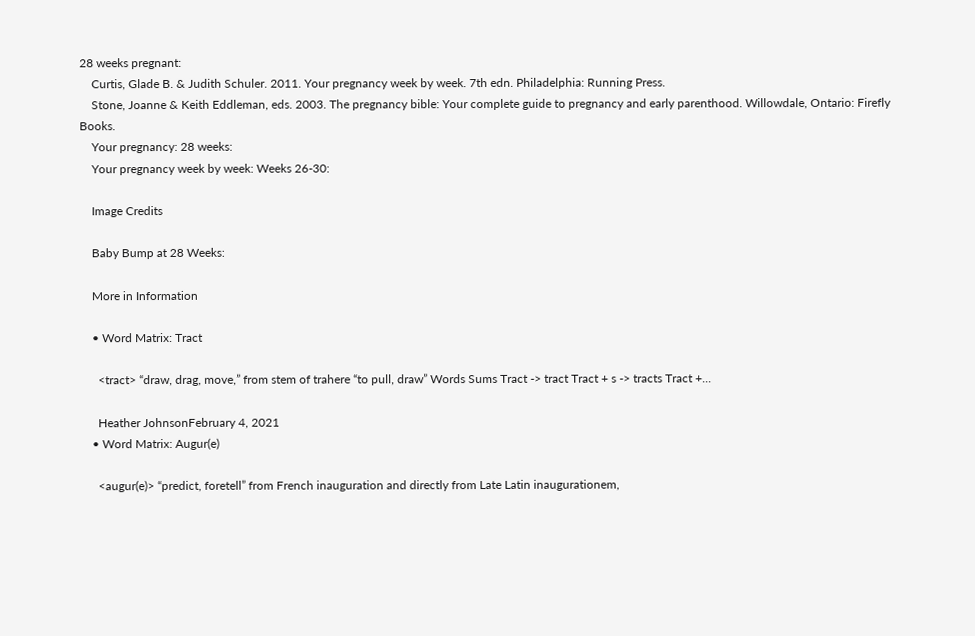28 weeks pregnant:
    Curtis, Glade B. & Judith Schuler. 2011. Your pregnancy week by week. 7th edn. Philadelphia: Running Press.
    Stone, Joanne & Keith Eddleman, eds. 2003. The pregnancy bible: Your complete guide to pregnancy and early parenthood. Willowdale, Ontario: Firefly Books.
    Your pregnancy: 28 weeks:
    Your pregnancy week by week: Weeks 26-30:

    Image Credits

    Baby Bump at 28 Weeks:

    More in Information

    • Word Matrix: Tract

      <tract> “draw, drag, move,” from stem of trahere “to pull, draw” Words Sums Tract -> tract Tract + s -> tracts Tract +...

      Heather JohnsonFebruary 4, 2021
    • Word Matrix: Augur(e)

      <augur(e)> “predict, foretell” from French inauguration and directly from Late Latin inaugurationem,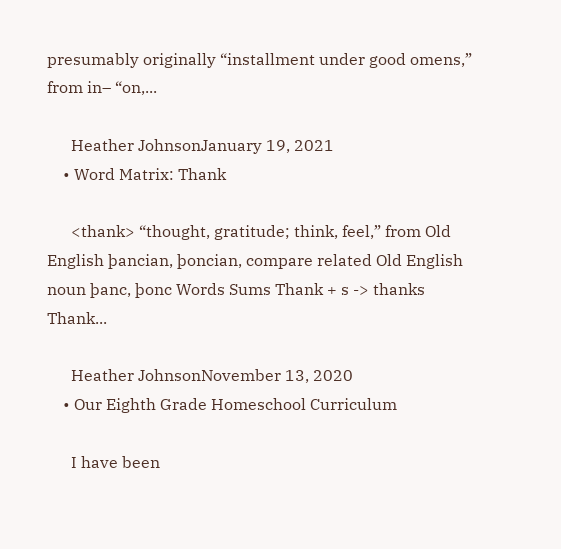presumably originally “installment under good omens,” from in– “on,...

      Heather JohnsonJanuary 19, 2021
    • Word Matrix: Thank

      <thank> “thought, gratitude; think, feel,” from Old English þancian, þoncian, compare related Old English noun þanc, þonc Words Sums Thank + s -> thanks Thank...

      Heather JohnsonNovember 13, 2020
    • Our Eighth Grade Homeschool Curriculum

      I have been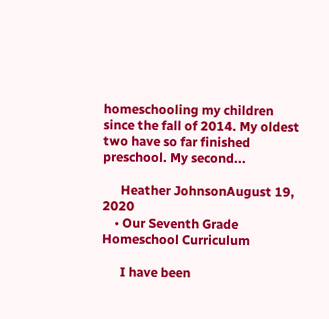homeschooling my children since the fall of 2014. My oldest two have so far finished preschool. My second...

      Heather JohnsonAugust 19, 2020
    • Our Seventh Grade Homeschool Curriculum

      I have been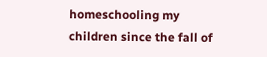homeschooling my children since the fall of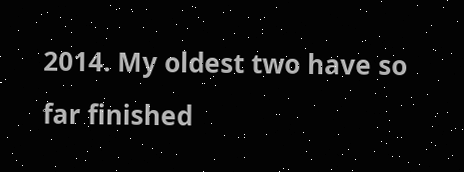2014. My oldest two have so far finished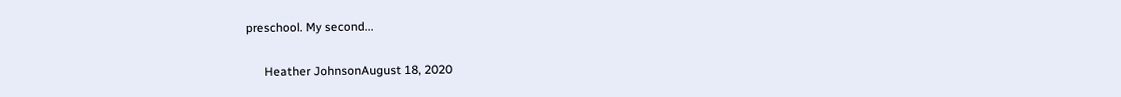preschool. My second...

      Heather JohnsonAugust 18, 2020